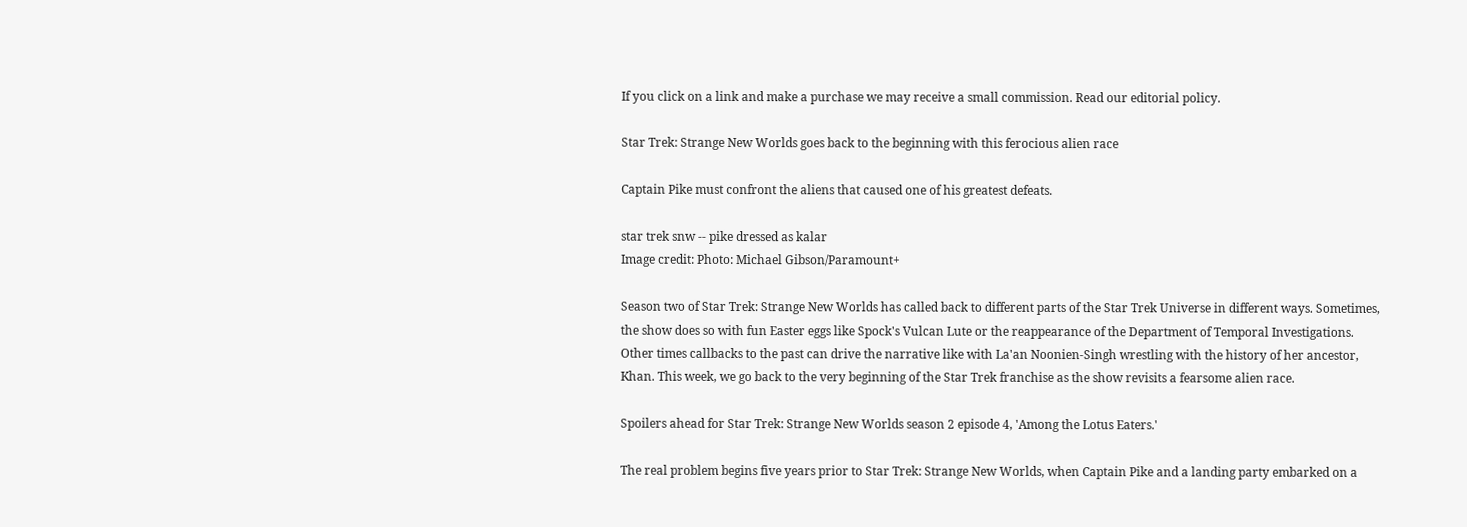If you click on a link and make a purchase we may receive a small commission. Read our editorial policy.

Star Trek: Strange New Worlds goes back to the beginning with this ferocious alien race

Captain Pike must confront the aliens that caused one of his greatest defeats.

star trek snw -- pike dressed as kalar
Image credit: Photo: Michael Gibson/Paramount+

Season two of Star Trek: Strange New Worlds has called back to different parts of the Star Trek Universe in different ways. Sometimes, the show does so with fun Easter eggs like Spock's Vulcan Lute or the reappearance of the Department of Temporal Investigations. Other times callbacks to the past can drive the narrative like with La'an Noonien-Singh wrestling with the history of her ancestor, Khan. This week, we go back to the very beginning of the Star Trek franchise as the show revisits a fearsome alien race.

Spoilers ahead for Star Trek: Strange New Worlds season 2 episode 4, 'Among the Lotus Eaters.'

The real problem begins five years prior to Star Trek: Strange New Worlds, when Captain Pike and a landing party embarked on a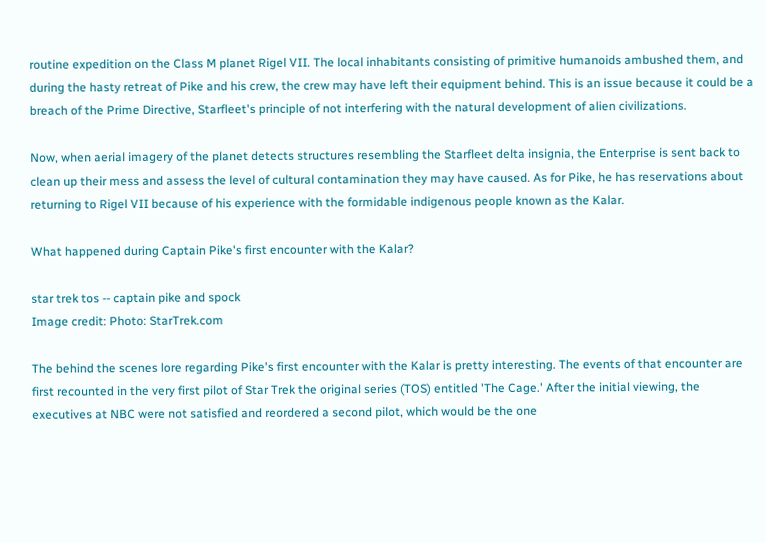routine expedition on the Class M planet Rigel VII. The local inhabitants consisting of primitive humanoids ambushed them, and during the hasty retreat of Pike and his crew, the crew may have left their equipment behind. This is an issue because it could be a breach of the Prime Directive, Starfleet's principle of not interfering with the natural development of alien civilizations.

Now, when aerial imagery of the planet detects structures resembling the Starfleet delta insignia, the Enterprise is sent back to clean up their mess and assess the level of cultural contamination they may have caused. As for Pike, he has reservations about returning to Rigel VII because of his experience with the formidable indigenous people known as the Kalar.

What happened during Captain Pike's first encounter with the Kalar?

star trek tos -- captain pike and spock
Image credit: Photo: StarTrek.com

The behind the scenes lore regarding Pike's first encounter with the Kalar is pretty interesting. The events of that encounter are first recounted in the very first pilot of Star Trek the original series (TOS) entitled 'The Cage.' After the initial viewing, the executives at NBC were not satisfied and reordered a second pilot, which would be the one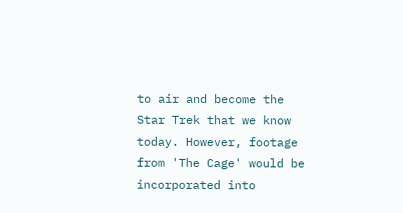to air and become the Star Trek that we know today. However, footage from 'The Cage' would be incorporated into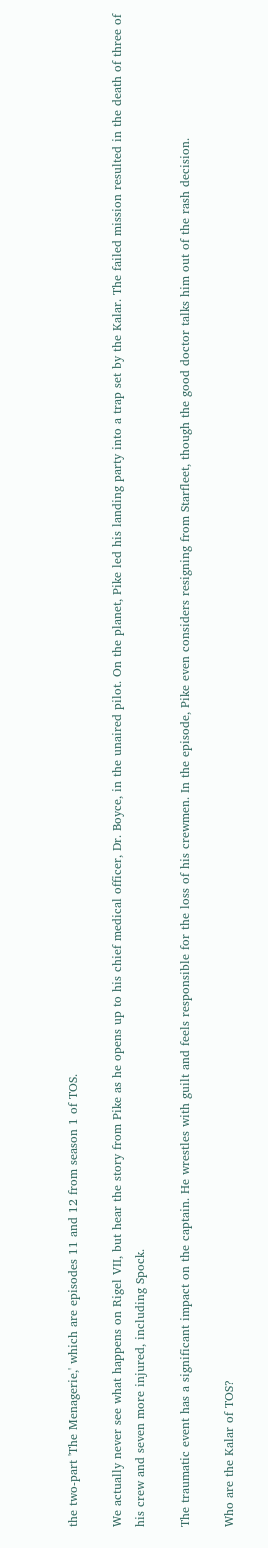the two-part 'The Menagerie,' which are episodes 11 and 12 from season 1 of TOS.

We actually never see what happens on Rigel VII, but hear the story from Pike as he opens up to his chief medical officer, Dr. Boyce, in the unaired pilot. On the planet, Pike led his landing party into a trap set by the Kalar. The failed mission resulted in the death of three of his crew and seven more injured, including Spock.

The traumatic event has a significant impact on the captain. He wrestles with guilt and feels responsible for the loss of his crewmen. In the episode, Pike even considers resigning from Starfleet, though the good doctor talks him out of the rash decision.

Who are the Kalar of TOS?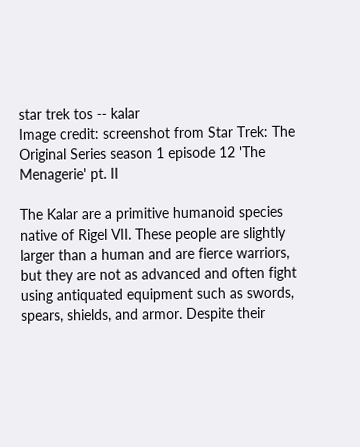star trek tos -- kalar
Image credit: screenshot from Star Trek: The Original Series season 1 episode 12 'The Menagerie' pt. II

The Kalar are a primitive humanoid species native of Rigel VII. These people are slightly larger than a human and are fierce warriors, but they are not as advanced and often fight using antiquated equipment such as swords, spears, shields, and armor. Despite their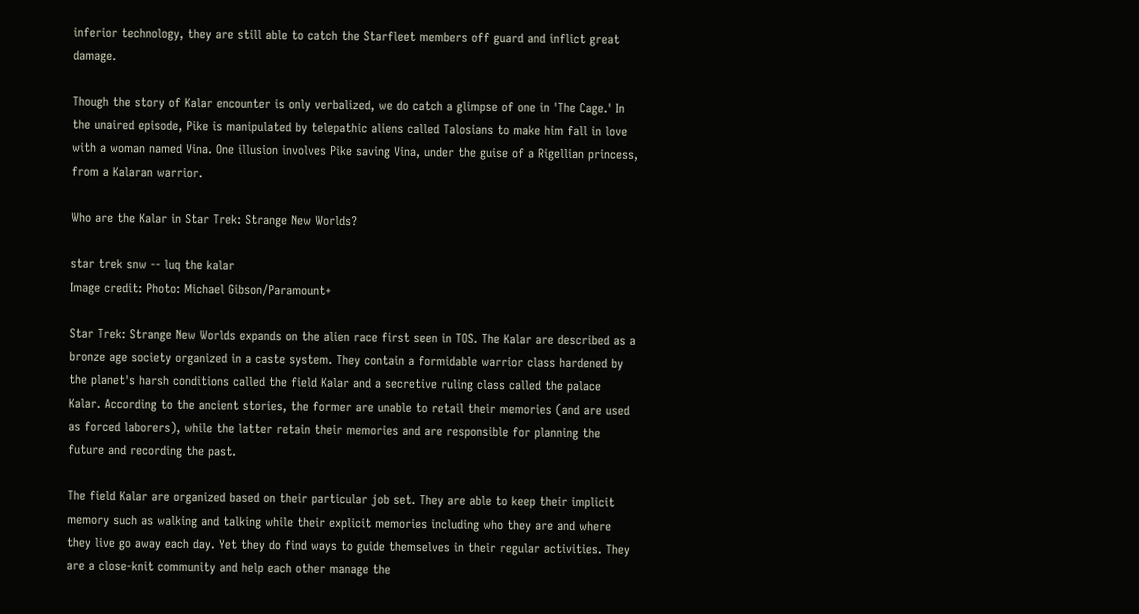inferior technology, they are still able to catch the Starfleet members off guard and inflict great damage.

Though the story of Kalar encounter is only verbalized, we do catch a glimpse of one in 'The Cage.' In the unaired episode, Pike is manipulated by telepathic aliens called Talosians to make him fall in love with a woman named Vina. One illusion involves Pike saving Vina, under the guise of a Rigellian princess, from a Kalaran warrior.

Who are the Kalar in Star Trek: Strange New Worlds?

star trek snw -- luq the kalar
Image credit: Photo: Michael Gibson/Paramount+

Star Trek: Strange New Worlds expands on the alien race first seen in TOS. The Kalar are described as a bronze age society organized in a caste system. They contain a formidable warrior class hardened by the planet's harsh conditions called the field Kalar and a secretive ruling class called the palace Kalar. According to the ancient stories, the former are unable to retail their memories (and are used as forced laborers), while the latter retain their memories and are responsible for planning the future and recording the past.

The field Kalar are organized based on their particular job set. They are able to keep their implicit memory such as walking and talking while their explicit memories including who they are and where they live go away each day. Yet they do find ways to guide themselves in their regular activities. They are a close-knit community and help each other manage the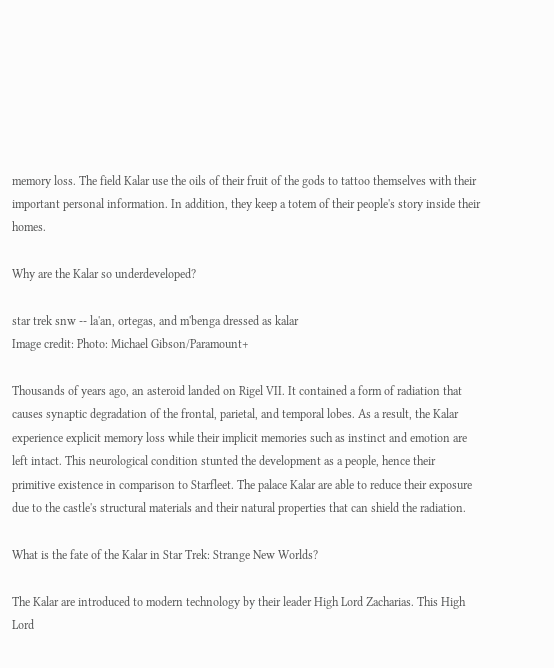memory loss. The field Kalar use the oils of their fruit of the gods to tattoo themselves with their important personal information. In addition, they keep a totem of their people's story inside their homes.

Why are the Kalar so underdeveloped?

star trek snw -- la'an, ortegas, and m'benga dressed as kalar
Image credit: Photo: Michael Gibson/Paramount+

Thousands of years ago, an asteroid landed on Rigel VII. It contained a form of radiation that causes synaptic degradation of the frontal, parietal, and temporal lobes. As a result, the Kalar experience explicit memory loss while their implicit memories such as instinct and emotion are left intact. This neurological condition stunted the development as a people, hence their primitive existence in comparison to Starfleet. The palace Kalar are able to reduce their exposure due to the castle's structural materials and their natural properties that can shield the radiation.

What is the fate of the Kalar in Star Trek: Strange New Worlds?

The Kalar are introduced to modern technology by their leader High Lord Zacharias. This High Lord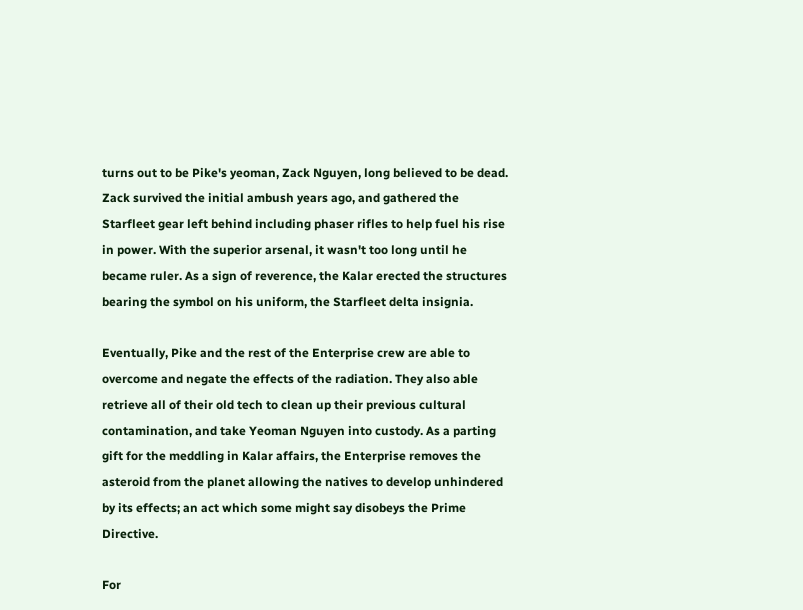turns out to be Pike's yeoman, Zack Nguyen, long believed to be dead. Zack survived the initial ambush years ago, and gathered the Starfleet gear left behind including phaser rifles to help fuel his rise in power. With the superior arsenal, it wasn't too long until he became ruler. As a sign of reverence, the Kalar erected the structures bearing the symbol on his uniform, the Starfleet delta insignia.

Eventually, Pike and the rest of the Enterprise crew are able to overcome and negate the effects of the radiation. They also able retrieve all of their old tech to clean up their previous cultural contamination, and take Yeoman Nguyen into custody. As a parting gift for the meddling in Kalar affairs, the Enterprise removes the asteroid from the planet allowing the natives to develop unhindered by its effects; an act which some might say disobeys the Prime Directive.

For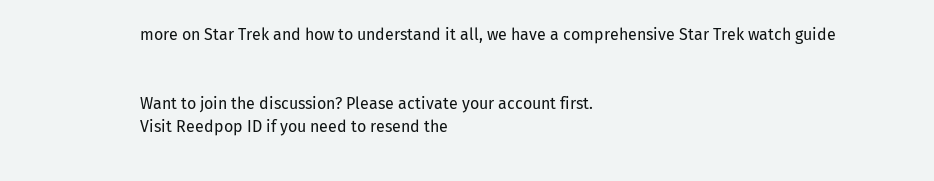more on Star Trek and how to understand it all, we have a comprehensive Star Trek watch guide


Want to join the discussion? Please activate your account first.
Visit Reedpop ID if you need to resend the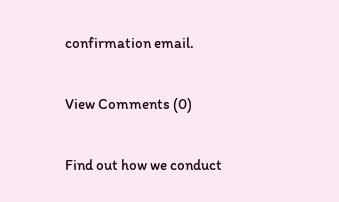confirmation email.

View Comments (0)

Find out how we conduct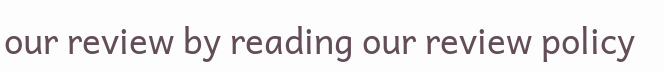our review by reading our review policy